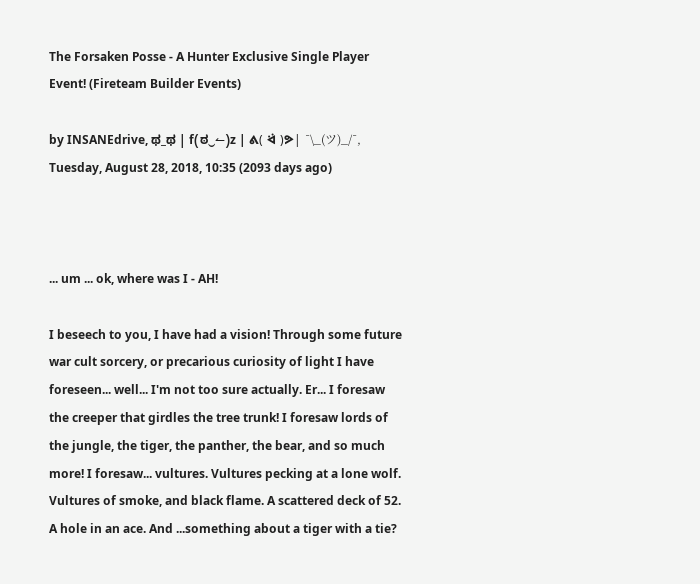The Forsaken Posse - A Hunter Exclusive Single Player Event! (Fireteam Builder Events)

by INSANEdrive, ಥ_ಥ | f(ಠ‿↼)z | ᕕ( ᐛ )ᕗ| ¯\_(ツ)_/¯, Tuesday, August 28, 2018, 10:35 (2093 days ago)



... um ... ok, where was I - AH!

I beseech to you, I have had a vision! Through some future war cult sorcery, or precarious curiosity of light I have foreseen... well... I'm not too sure actually. Er... I foresaw the creeper that girdles the tree trunk! I foresaw lords of the jungle, the tiger, the panther, the bear, and so much more! I foresaw... vultures. Vultures pecking at a lone wolf. Vultures of smoke, and black flame. A scattered deck of 52. A hole in an ace. And ...something about a tiger with a tie?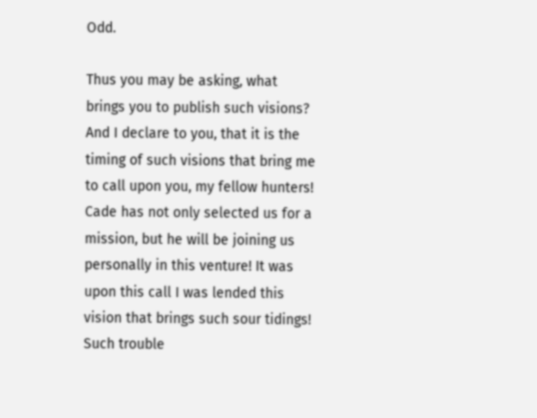Odd.

Thus you may be asking, what brings you to publish such visions? And I declare to you, that it is the timing of such visions that bring me to call upon you, my fellow hunters! Cade has not only selected us for a mission, but he will be joining us personally in this venture! It was upon this call I was lended this vision that brings such sour tidings! Such trouble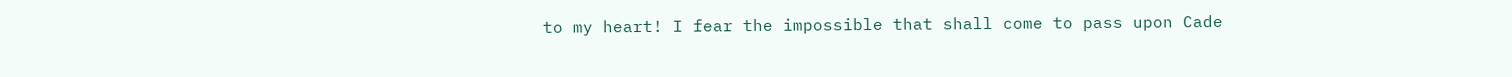to my heart! I fear the impossible that shall come to pass upon Cade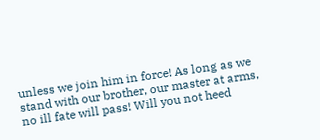unless we join him in force! As long as we stand with our brother, our master at arms, no ill fate will pass! Will you not heed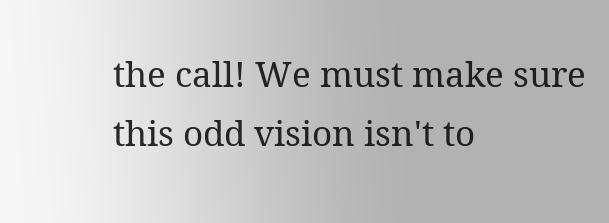the call! We must make sure this odd vision isn't to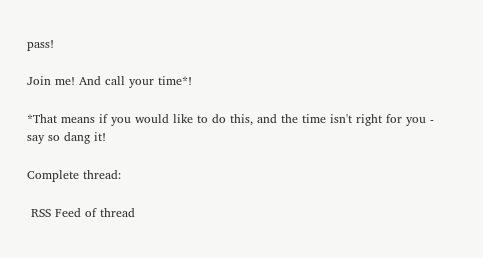pass!

Join me! And call your time*!

*That means if you would like to do this, and the time isn't right for you - say so dang it!

Complete thread:

 RSS Feed of thread